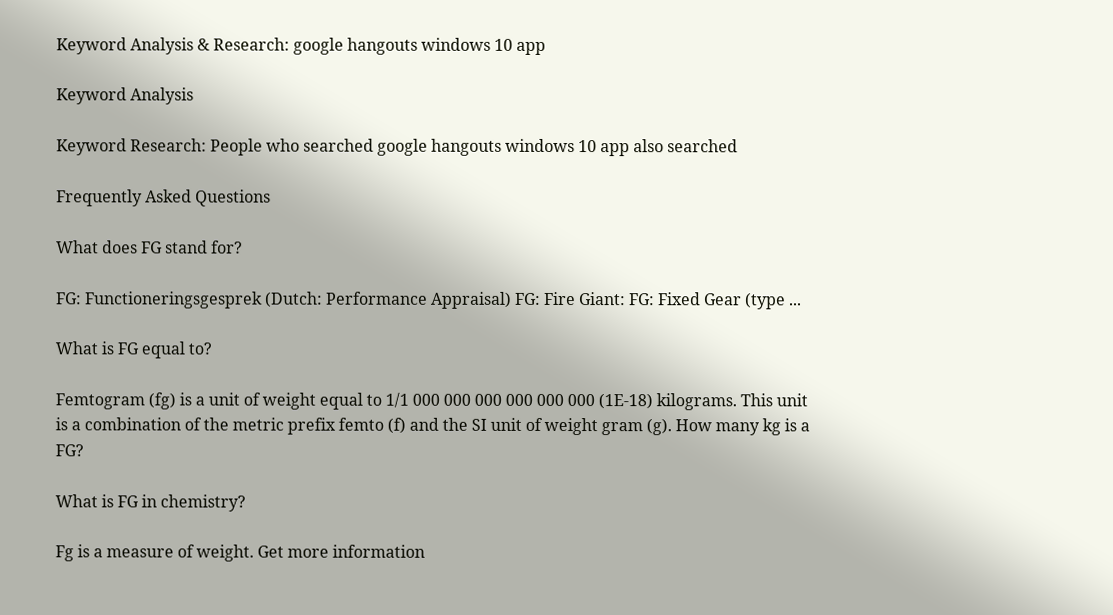Keyword Analysis & Research: google hangouts windows 10 app

Keyword Analysis

Keyword Research: People who searched google hangouts windows 10 app also searched

Frequently Asked Questions

What does FG stand for?

FG: Functioneringsgesprek (Dutch: Performance Appraisal) FG: Fire Giant: FG: Fixed Gear (type ...

What is FG equal to?

Femtogram (fg) is a unit of weight equal to 1/1 000 000 000 000 000 000 (1E-18) kilograms. This unit is a combination of the metric prefix femto (f) and the SI unit of weight gram (g). How many kg is a FG?

What is FG in chemistry?

Fg is a measure of weight. Get more information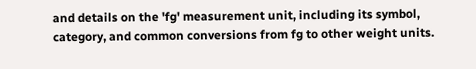and details on the 'fg' measurement unit, including its symbol, category, and common conversions from fg to other weight units.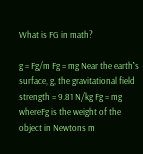What is FG in math?

g = Fg/m Fg = mg Near the earth‛s surface, g, the gravitational field strength = 9.81 N/kg Fg = mg whereFg is the weight of the object in Newtons m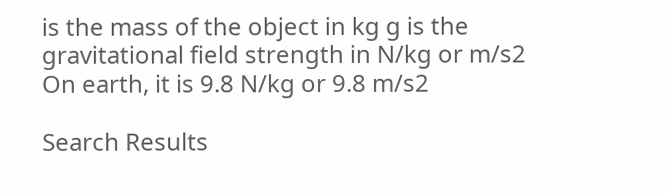is the mass of the object in kg g is the gravitational field strength in N/kg or m/s2 On earth, it is 9.8 N/kg or 9.8 m/s2

Search Results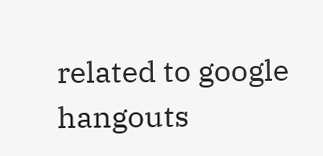related to google hangouts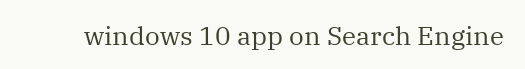windows 10 app on Search Engine